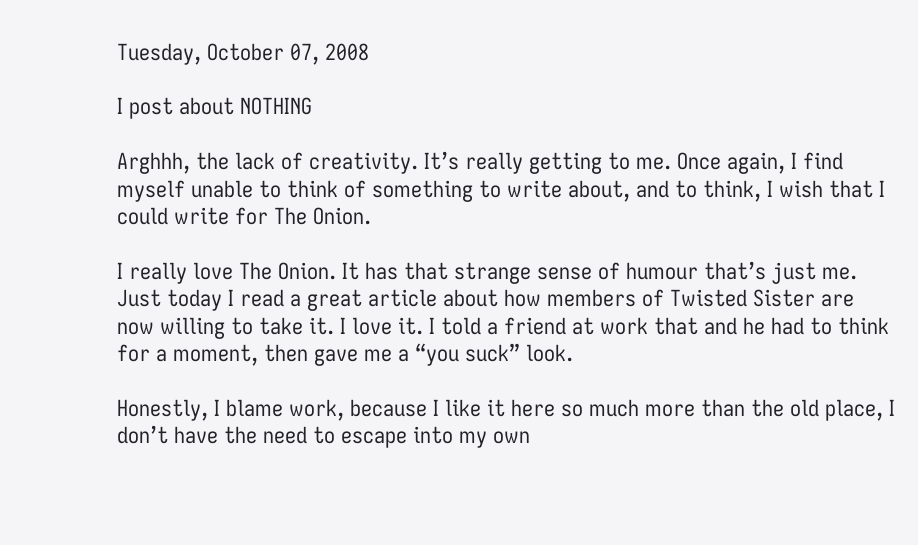Tuesday, October 07, 2008

I post about NOTHING

Arghhh, the lack of creativity. It’s really getting to me. Once again, I find myself unable to think of something to write about, and to think, I wish that I could write for The Onion.

I really love The Onion. It has that strange sense of humour that’s just me. Just today I read a great article about how members of Twisted Sister are now willing to take it. I love it. I told a friend at work that and he had to think for a moment, then gave me a “you suck” look.

Honestly, I blame work, because I like it here so much more than the old place, I don’t have the need to escape into my own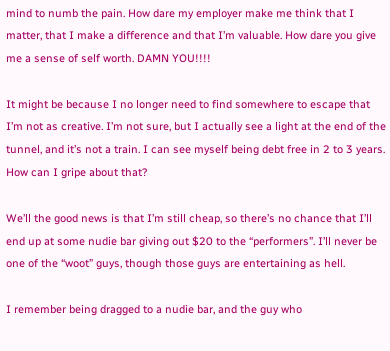mind to numb the pain. How dare my employer make me think that I matter, that I make a difference and that I’m valuable. How dare you give me a sense of self worth. DAMN YOU!!!!

It might be because I no longer need to find somewhere to escape that I’m not as creative. I’m not sure, but I actually see a light at the end of the tunnel, and it’s not a train. I can see myself being debt free in 2 to 3 years. How can I gripe about that?

We’ll the good news is that I’m still cheap, so there’s no chance that I’ll end up at some nudie bar giving out $20 to the “performers”. I’ll never be one of the “woot” guys, though those guys are entertaining as hell.

I remember being dragged to a nudie bar, and the guy who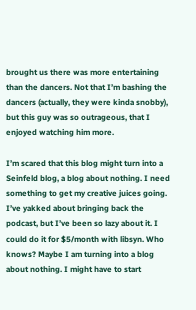brought us there was more entertaining than the dancers. Not that I’m bashing the dancers (actually, they were kinda snobby), but this guy was so outrageous, that I enjoyed watching him more.

I’m scared that this blog might turn into a Seinfeld blog, a blog about nothing. I need something to get my creative juices going. I’ve yakked about bringing back the podcast, but I’ve been so lazy about it. I could do it for $5/month with libsyn. Who knows? Maybe I am turning into a blog about nothing. I might have to start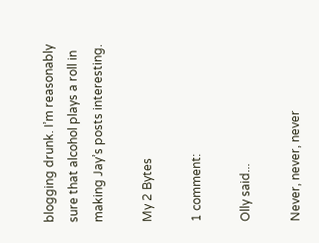blogging drunk. I’m reasonably sure that alcohol plays a roll in making Jay’s posts interesting.

My 2 Bytes

1 comment:

Olly said...

Never, never, never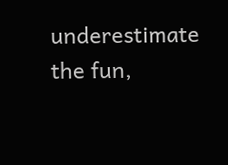underestimate the fun,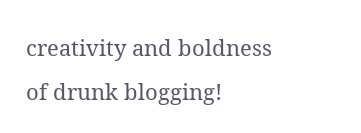creativity and boldness of drunk blogging!